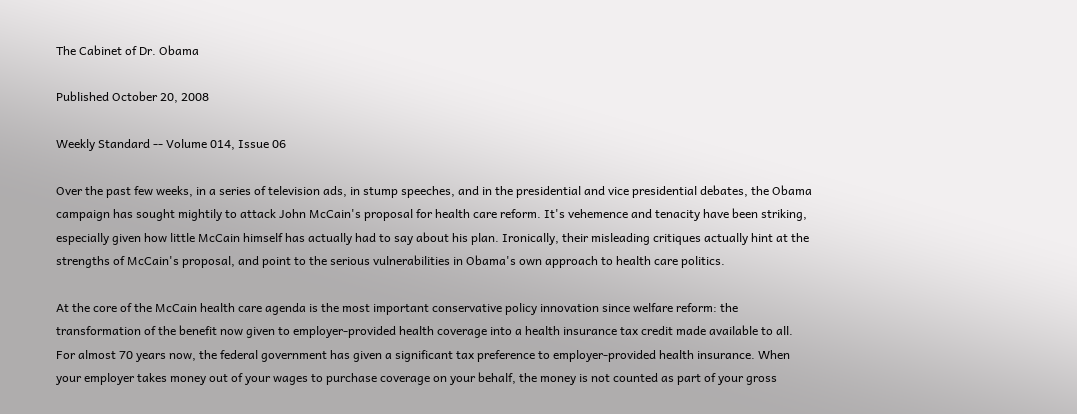The Cabinet of Dr. Obama

Published October 20, 2008

Weekly Standard -- Volume 014, Issue 06

Over the past few weeks, in a series of television ads, in stump speeches, and in the presidential and vice presidential debates, the Obama campaign has sought mightily to attack John McCain's proposal for health care reform. It's vehemence and tenacity have been striking, especially given how little McCain himself has actually had to say about his plan. Ironically, their misleading critiques actually hint at the strengths of McCain's proposal, and point to the serious vulnerabilities in Obama's own approach to health care politics.

At the core of the McCain health care agenda is the most important conservative policy innovation since welfare reform: the transformation of the benefit now given to employer-provided health coverage into a health insurance tax credit made available to all. For almost 70 years now, the federal government has given a significant tax preference to employer-provided health insurance. When your employer takes money out of your wages to purchase coverage on your behalf, the money is not counted as part of your gross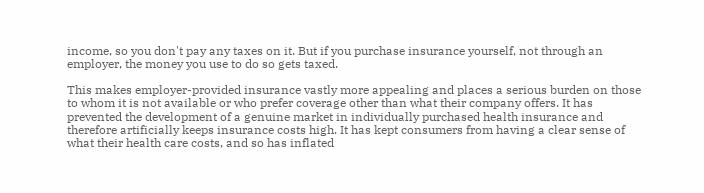income, so you don't pay any taxes on it. But if you purchase insurance yourself, not through an employer, the money you use to do so gets taxed.

This makes employer-provided insurance vastly more appealing and places a serious burden on those to whom it is not available or who prefer coverage other than what their company offers. It has prevented the development of a genuine market in individually purchased health insurance and therefore artificially keeps insurance costs high. It has kept consumers from having a clear sense of what their health care costs, and so has inflated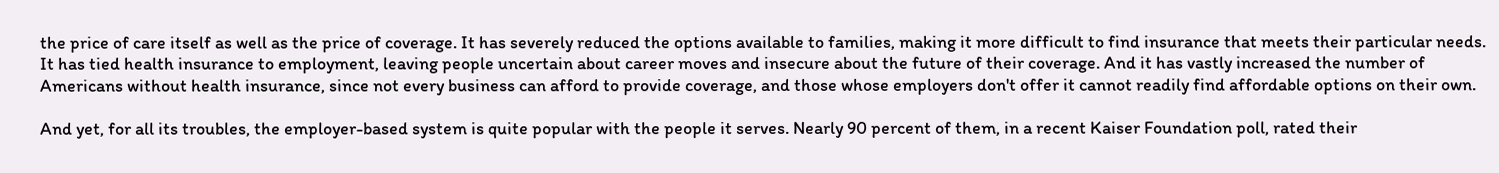the price of care itself as well as the price of coverage. It has severely reduced the options available to families, making it more difficult to find insurance that meets their particular needs. It has tied health insurance to employment, leaving people uncertain about career moves and insecure about the future of their coverage. And it has vastly increased the number of Americans without health insurance, since not every business can afford to provide coverage, and those whose employers don't offer it cannot readily find affordable options on their own.

And yet, for all its troubles, the employer-based system is quite popular with the people it serves. Nearly 90 percent of them, in a recent Kaiser Foundation poll, rated their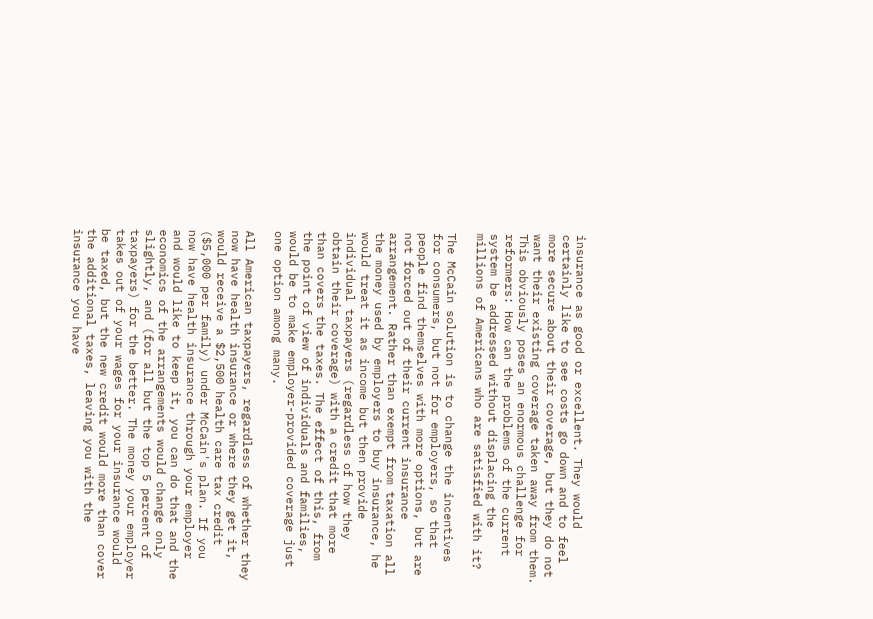insurance as good or excellent. They would certainly like to see costs go down and to feel more secure about their coverage, but they do not want their existing coverage taken away from them. This obviously poses an enormous challenge for reformers: How can the problems of the current system be addressed without displacing the millions of Americans who are satisfied with it?

The McCain solution is to change the incentives for consumers, but not for employers, so that people find themselves with more options, but are not forced out of their current insurance arrangement. Rather than exempt from taxation all the money used by employers to buy insurance, he would treat it as income but then provide individual taxpayers (regardless of how they obtain their coverage) with a credit that more than covers the taxes. The effect of this, from the point of view of individuals and families, would be to make employer-provided coverage just one option among many.

All American taxpayers, regardless of whether they now have health insurance or where they get it, would receive a $2,500 health care tax credit ($5,000 per family) under McCain's plan. If you now have health insurance through your employer and would like to keep it, you can do that and the economics of the arrangements would change only slightly, and (for all but the top 5 percent of taxpayers) for the better. The money your employer takes out of your wages for your insurance would be taxed, but the new credit would more than cover the additional taxes, leaving you with the insurance you have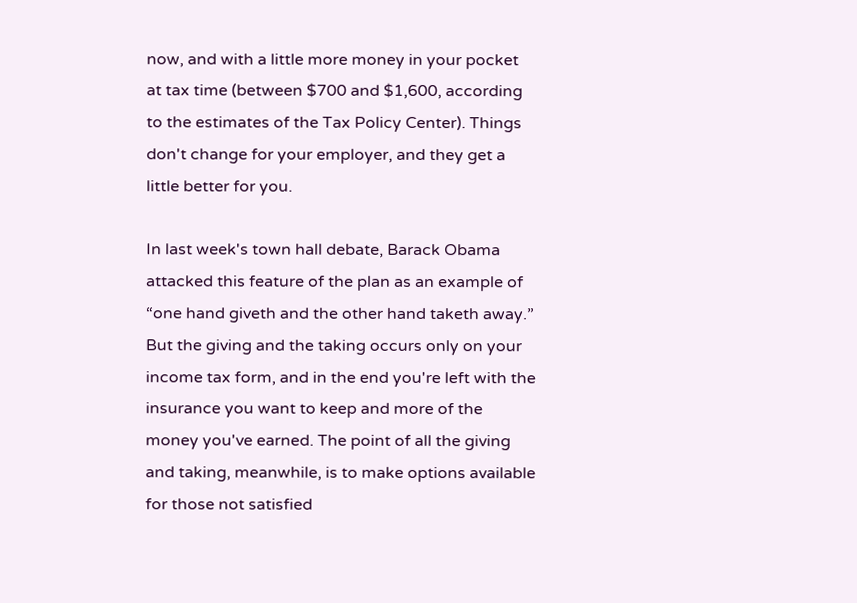now, and with a little more money in your pocket at tax time (between $700 and $1,600, according to the estimates of the Tax Policy Center). Things don't change for your employer, and they get a little better for you.

In last week's town hall debate, Barack Obama attacked this feature of the plan as an example of “one hand giveth and the other hand taketh away.” But the giving and the taking occurs only on your income tax form, and in the end you're left with the insurance you want to keep and more of the money you've earned. The point of all the giving and taking, meanwhile, is to make options available for those not satisfied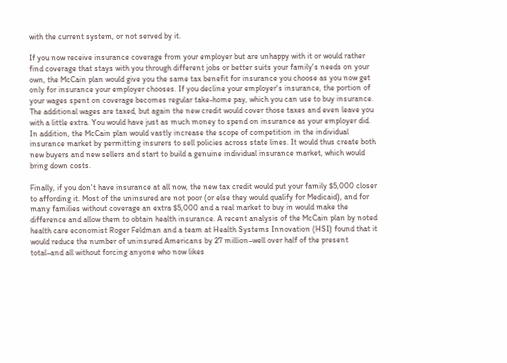with the current system, or not served by it.

If you now receive insurance coverage from your employer but are unhappy with it or would rather find coverage that stays with you through different jobs or better suits your family's needs on your own, the McCain plan would give you the same tax benefit for insurance you choose as you now get only for insurance your employer chooses. If you decline your employer's insurance, the portion of your wages spent on coverage becomes regular take-home pay, which you can use to buy insurance. The additional wages are taxed, but again the new credit would cover those taxes and even leave you with a little extra. You would have just as much money to spend on insurance as your employer did. In addition, the McCain plan would vastly increase the scope of competition in the individual insurance market by permitting insurers to sell policies across state lines. It would thus create both new buyers and new sellers and start to build a genuine individual insurance market, which would bring down costs.

Finally, if you don't have insurance at all now, the new tax credit would put your family $5,000 closer to affording it. Most of the uninsured are not poor (or else they would qualify for Medicaid), and for many families without coverage an extra $5,000 and a real market to buy in would make the difference and allow them to obtain health insurance. A recent analysis of the McCain plan by noted health care economist Roger Feldman and a team at Health Systems Innovation (HSI) found that it would reduce the number of uninsured Americans by 27 million–well over half of the present total–and all without forcing anyone who now likes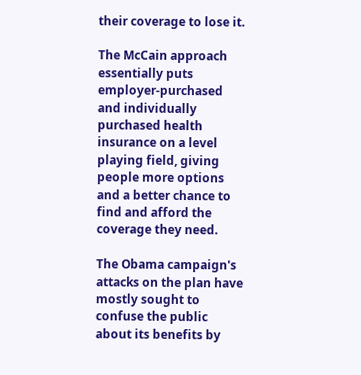their coverage to lose it.

The McCain approach essentially puts employer-purchased and individually purchased health insurance on a level playing field, giving people more options and a better chance to find and afford the coverage they need.

The Obama campaign's attacks on the plan have mostly sought to confuse the public about its benefits by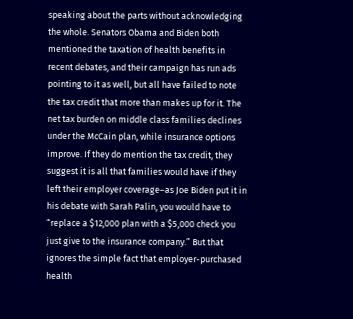speaking about the parts without acknowledging the whole. Senators Obama and Biden both mentioned the taxation of health benefits in recent debates, and their campaign has run ads pointing to it as well, but all have failed to note the tax credit that more than makes up for it. The net tax burden on middle class families declines under the McCain plan, while insurance options improve. If they do mention the tax credit, they suggest it is all that families would have if they left their employer coverage–as Joe Biden put it in his debate with Sarah Palin, you would have to “replace a $12,000 plan with a $5,000 check you just give to the insurance company.” But that ignores the simple fact that employer-purchased health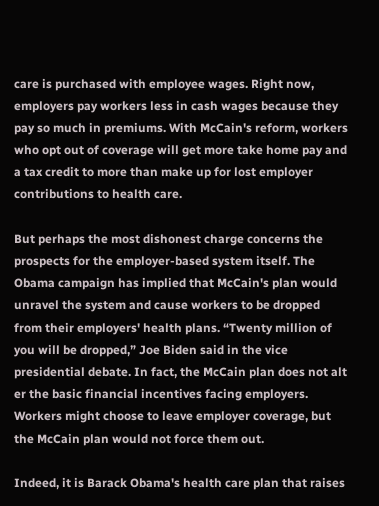care is purchased with employee wages. Right now, employers pay workers less in cash wages because they pay so much in premiums. With McCain's reform, workers who opt out of coverage will get more take home pay and a tax credit to more than make up for lost employer contributions to health care.

But perhaps the most dishonest charge concerns the prospects for the employer-based system itself. The Obama campaign has implied that McCain's plan would unravel the system and cause workers to be dropped from their employers' health plans. “Twenty million of you will be dropped,” Joe Biden said in the vice presidential debate. In fact, the McCain plan does not alt
er the basic financial incentives facing employers. Workers might choose to leave employer coverage, but the McCain plan would not force them out.

Indeed, it is Barack Obama's health care plan that raises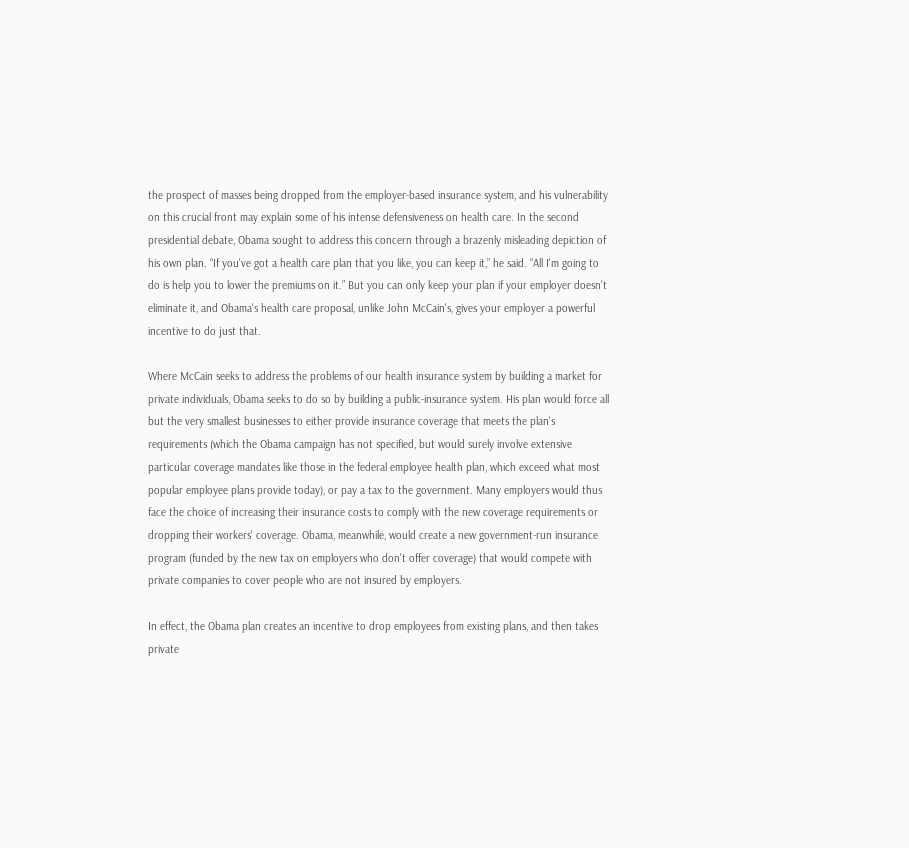the prospect of masses being dropped from the employer-based insurance system, and his vulnerability on this crucial front may explain some of his intense defensiveness on health care. In the second presidential debate, Obama sought to address this concern through a brazenly misleading depiction of his own plan. “If you've got a health care plan that you like, you can keep it,” he said. “All I'm going to do is help you to lower the premiums on it.” But you can only keep your plan if your employer doesn't eliminate it, and Obama's health care proposal, unlike John McCain's, gives your employer a powerful incentive to do just that.

Where McCain seeks to address the problems of our health insurance system by building a market for private individuals, Obama seeks to do so by building a public-insurance system. His plan would force all but the very smallest businesses to either provide insurance coverage that meets the plan's requirements (which the Obama campaign has not specified, but would surely involve extensive particular coverage mandates like those in the federal employee health plan, which exceed what most popular employee plans provide today), or pay a tax to the government. Many employers would thus face the choice of increasing their insurance costs to comply with the new coverage requirements or dropping their workers' coverage. Obama, meanwhile, would create a new government-run insurance program (funded by the new tax on employers who don't offer coverage) that would compete with private companies to cover people who are not insured by employers.

In effect, the Obama plan creates an incentive to drop employees from existing plans, and then takes private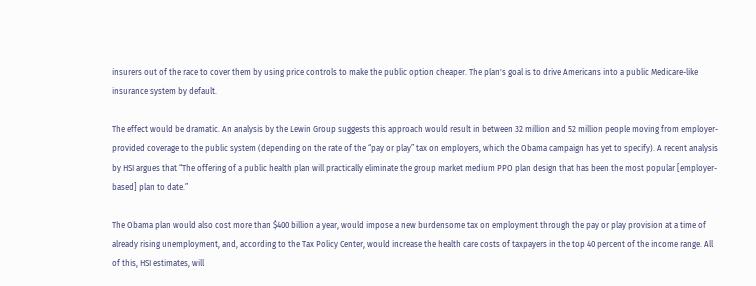insurers out of the race to cover them by using price controls to make the public option cheaper. The plan's goal is to drive Americans into a public Medicare-like insurance system by default.

The effect would be dramatic. An analysis by the Lewin Group suggests this approach would result in between 32 million and 52 million people moving from employer-provided coverage to the public system (depending on the rate of the “pay or play” tax on employers, which the Obama campaign has yet to specify). A recent analysis by HSI argues that “The offering of a public health plan will practically eliminate the group market medium PPO plan design that has been the most popular [employer-based] plan to date.”

The Obama plan would also cost more than $400 billion a year, would impose a new burdensome tax on employment through the pay or play provision at a time of already rising unemployment, and, according to the Tax Policy Center, would increase the health care costs of taxpayers in the top 40 percent of the income range. All of this, HSI estimates, will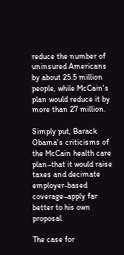reduce the number of uninsured Americans by about 25.5 million people, while McCain's plan would reduce it by more than 27 million.

Simply put, Barack Obama's criticisms of the McCain health care plan–that it would raise taxes and decimate employer-based coverage–apply far better to his own proposal.

The case for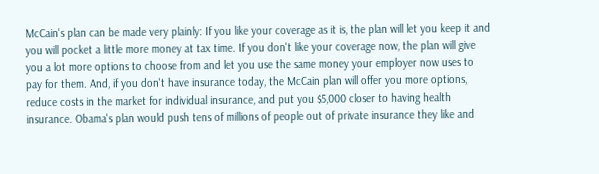McCain's plan can be made very plainly: If you like your coverage as it is, the plan will let you keep it and you will pocket a little more money at tax time. If you don't like your coverage now, the plan will give you a lot more options to choose from and let you use the same money your employer now uses to pay for them. And, if you don't have insurance today, the McCain plan will offer you more options, reduce costs in the market for individual insurance, and put you $5,000 closer to having health insurance. Obama's plan would push tens of millions of people out of private insurance they like and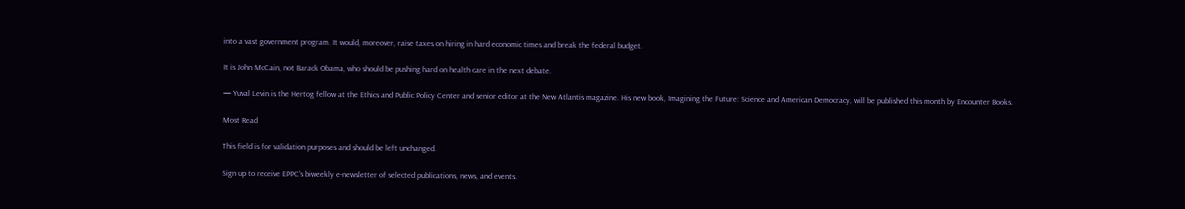into a vast government program. It would, moreover, raise taxes on hiring in hard economic times and break the federal budget.

It is John McCain, not Barack Obama, who should be pushing hard on health care in the next debate.

— Yuval Levin is the Hertog fellow at the Ethics and Public Policy Center and senior editor at the New Atlantis magazine. His new book, Imagining the Future: Science and American Democracy, will be published this month by Encounter Books.

Most Read

This field is for validation purposes and should be left unchanged.

Sign up to receive EPPC's biweekly e-newsletter of selected publications, news, and events.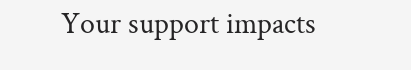Your support impacts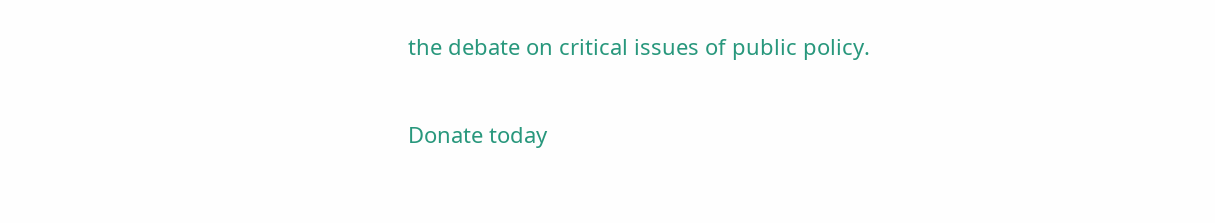the debate on critical issues of public policy.

Donate today